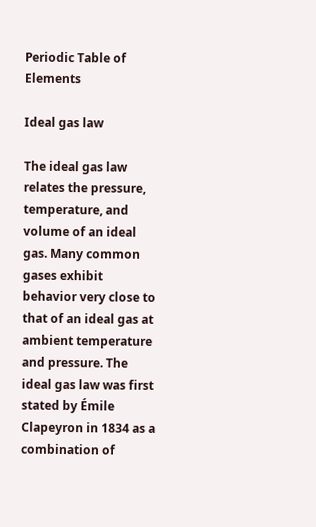Periodic Table of Elements

Ideal gas law

The ideal gas law relates the pressure, temperature, and volume of an ideal gas. Many common gases exhibit behavior very close to that of an ideal gas at ambient temperature and pressure. The ideal gas law was first stated by Émile Clapeyron in 1834 as a combination of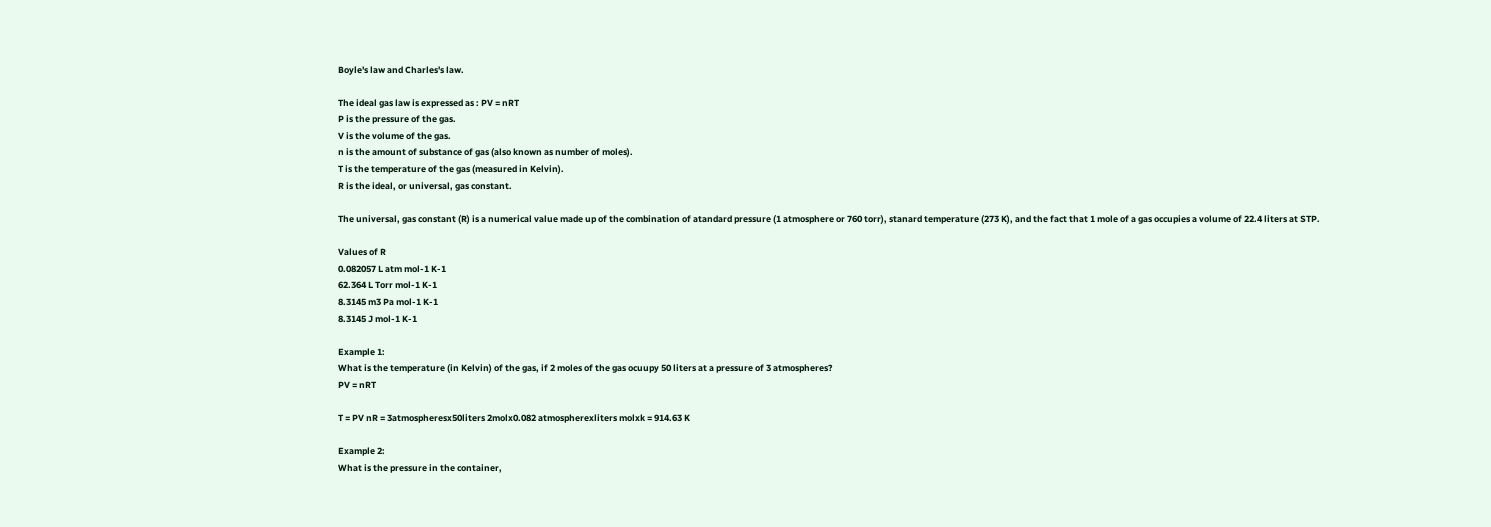Boyle's law and Charles's law.

The ideal gas law is expressed as : PV = nRT
P is the pressure of the gas.
V is the volume of the gas.
n is the amount of substance of gas (also known as number of moles).
T is the temperature of the gas (measured in Kelvin).
R is the ideal, or universal, gas constant.

The universal, gas constant (R) is a numerical value made up of the combination of atandard pressure (1 atmosphere or 760 torr), stanard temperature (273 K), and the fact that 1 mole of a gas occupies a volume of 22.4 liters at STP.

Values of R
0.082057 L atm mol-1 K-1
62.364 L Torr mol-1 K-1
8.3145 m3 Pa mol-1 K-1
8.3145 J mol-1 K-1

Example 1:
What is the temperature (in Kelvin) of the gas, if 2 moles of the gas ocuupy 50 liters at a pressure of 3 atmospheres?
PV = nRT

T = PV nR = 3atmospheresx50liters 2molx0.082 atmospherexliters molxk = 914.63 K

Example 2:
What is the pressure in the container,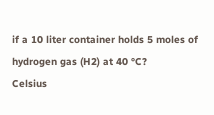if a 10 liter container holds 5 moles of hydrogen gas (H2) at 40 °C?
Celsius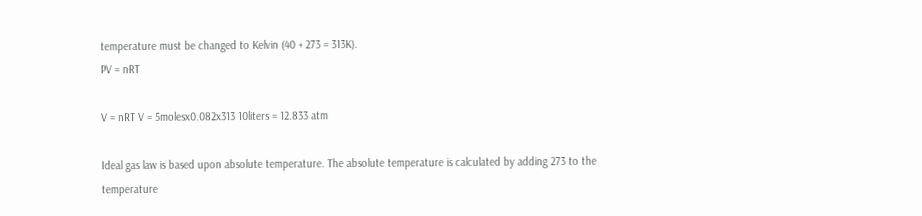temperature must be changed to Kelvin (40 + 273 = 313K).
PV = nRT

V = nRT V = 5molesx0.082x313 10liters = 12.833 atm

Ideal gas law is based upon absolute temperature. The absolute temperature is calculated by adding 273 to the temperature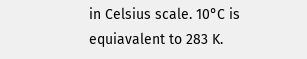in Celsius scale. 10°C is equiavalent to 283 K.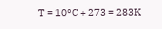T = 10°C + 273 = 283K